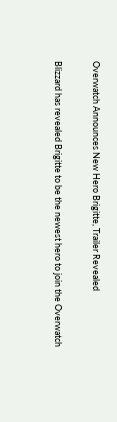Overwatch Announces New Hero Brigitte, Trailer Revealed

Blizzard has revealed Brigitte to be the newest hero to join the Overwatch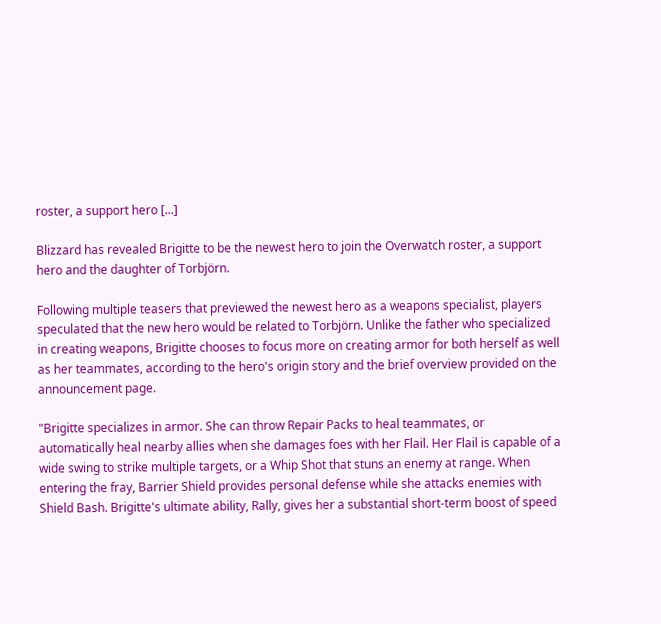roster, a support hero [...]

Blizzard has revealed Brigitte to be the newest hero to join the Overwatch roster, a support hero and the daughter of Torbjörn.

Following multiple teasers that previewed the newest hero as a weapons specialist, players speculated that the new hero would be related to Torbjörn. Unlike the father who specialized in creating weapons, Brigitte chooses to focus more on creating armor for both herself as well as her teammates, according to the hero's origin story and the brief overview provided on the announcement page.

"Brigitte specializes in armor. She can throw Repair Packs to heal teammates, or automatically heal nearby allies when she damages foes with her Flail. Her Flail is capable of a wide swing to strike multiple targets, or a Whip Shot that stuns an enemy at range. When entering the fray, Barrier Shield provides personal defense while she attacks enemies with Shield Bash. Brigitte's ultimate ability, Rally, gives her a substantial short-term boost of speed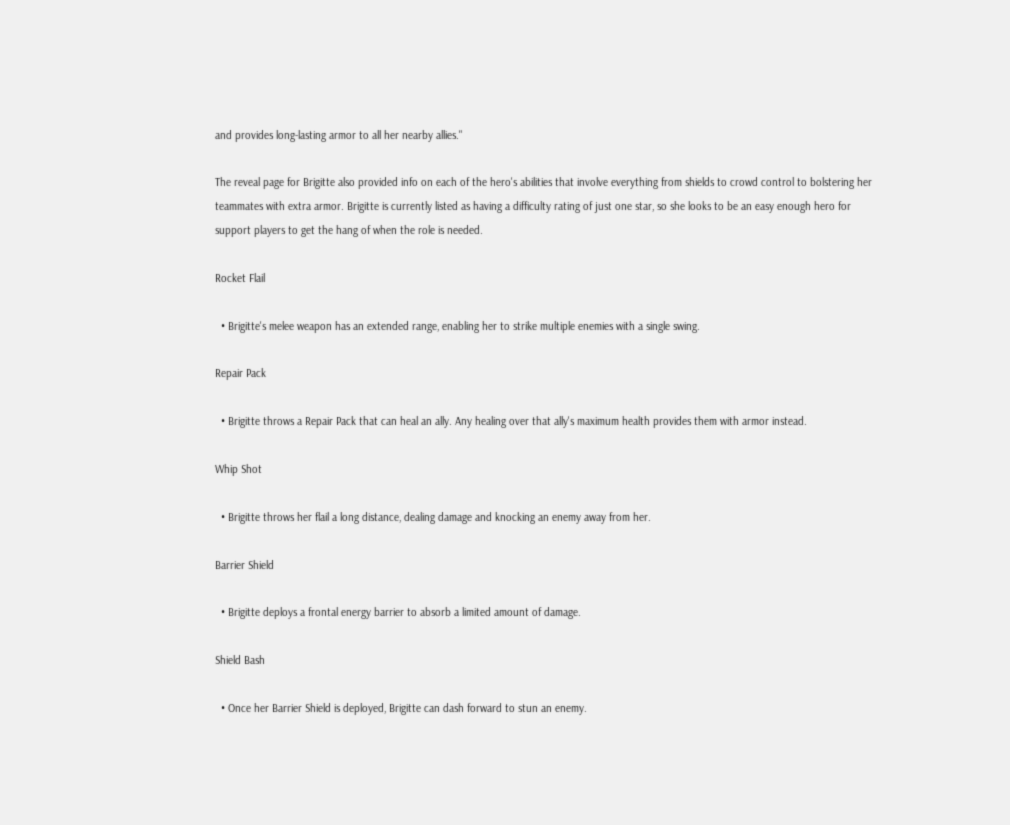and provides long-lasting armor to all her nearby allies."

The reveal page for Brigitte also provided info on each of the hero's abilities that involve everything from shields to crowd control to bolstering her teammates with extra armor. Brigitte is currently listed as having a difficulty rating of just one star, so she looks to be an easy enough hero for support players to get the hang of when the role is needed.

Rocket Flail

  • Brigitte's melee weapon has an extended range, enabling her to strike multiple enemies with a single swing.

Repair Pack

  • Brigitte throws a Repair Pack that can heal an ally. Any healing over that ally's maximum health provides them with armor instead.

Whip Shot

  • Brigitte throws her flail a long distance, dealing damage and knocking an enemy away from her.

Barrier Shield

  • Brigitte deploys a frontal energy barrier to absorb a limited amount of damage.

Shield Bash

  • Once her Barrier Shield is deployed, Brigitte can dash forward to stun an enemy.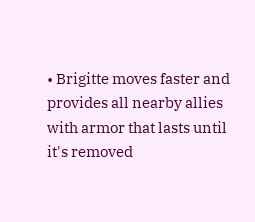• Brigitte moves faster and provides all nearby allies with armor that lasts until it's removed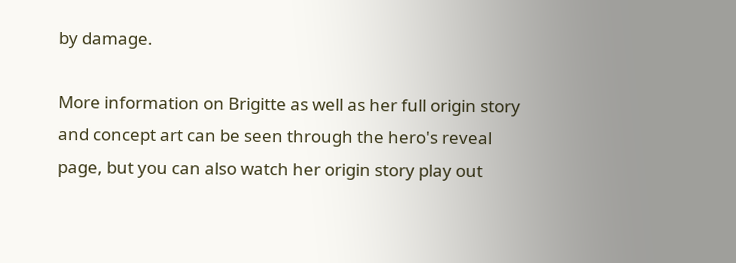by damage.

More information on Brigitte as well as her full origin story and concept art can be seen through the hero's reveal page, but you can also watch her origin story play out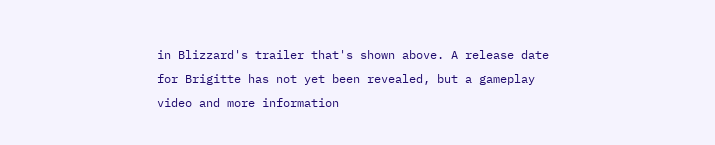in Blizzard's trailer that's shown above. A release date for Brigitte has not yet been revealed, but a gameplay video and more information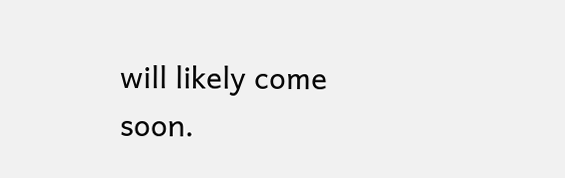will likely come soon.